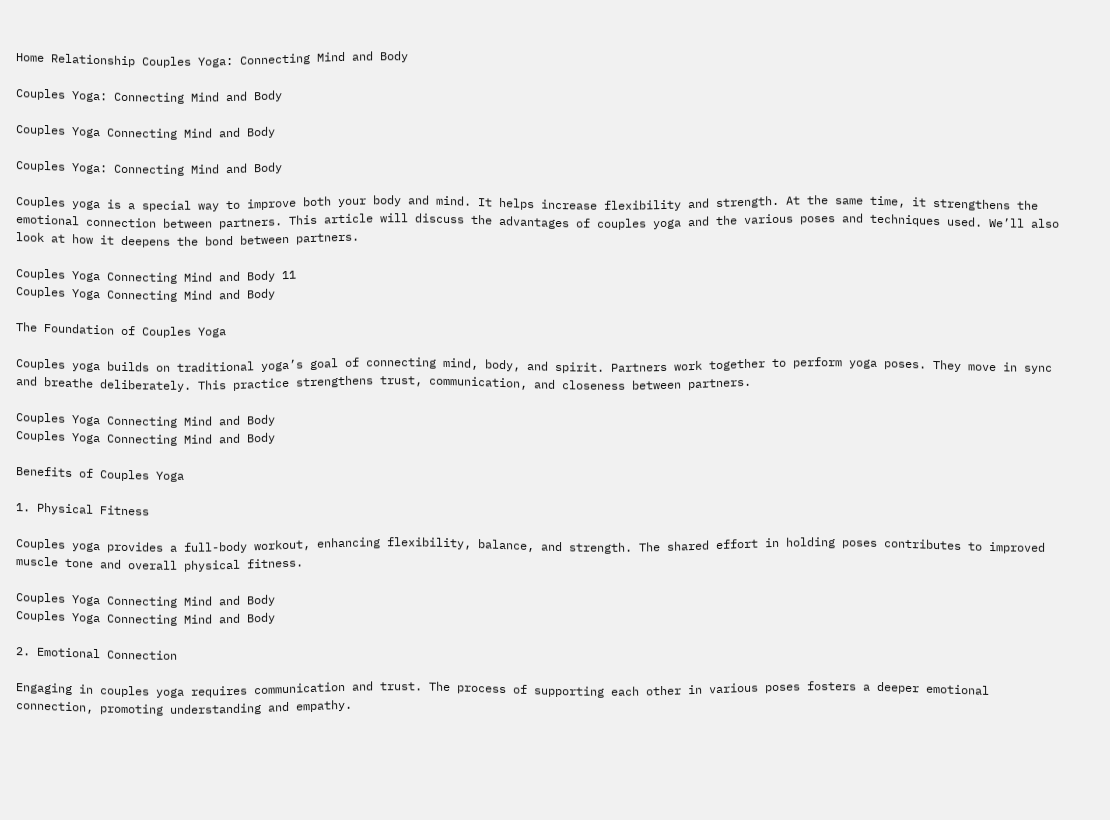Home Relationship Couples Yoga: Connecting Mind and Body

Couples Yoga: Connecting Mind and Body

Couples Yoga Connecting Mind and Body

Couples Yoga: Connecting Mind and Body

Couples yoga is a special way to improve both your body and mind. It helps increase flexibility and strength. At the same time, it strengthens the emotional connection between partners. This article will discuss the advantages of couples yoga and the various poses and techniques used. We’ll also look at how it deepens the bond between partners.

Couples Yoga Connecting Mind and Body 11
Couples Yoga Connecting Mind and Body

The Foundation of Couples Yoga

Couples yoga builds on traditional yoga’s goal of connecting mind, body, and spirit. Partners work together to perform yoga poses. They move in sync and breathe deliberately. This practice strengthens trust, communication, and closeness between partners.

Couples Yoga Connecting Mind and Body
Couples Yoga Connecting Mind and Body

Benefits of Couples Yoga

1. Physical Fitness

Couples yoga provides a full-body workout, enhancing flexibility, balance, and strength. The shared effort in holding poses contributes to improved muscle tone and overall physical fitness.

Couples Yoga Connecting Mind and Body
Couples Yoga Connecting Mind and Body

2. Emotional Connection

Engaging in couples yoga requires communication and trust. The process of supporting each other in various poses fosters a deeper emotional connection, promoting understanding and empathy.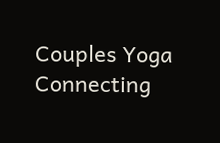Couples Yoga Connecting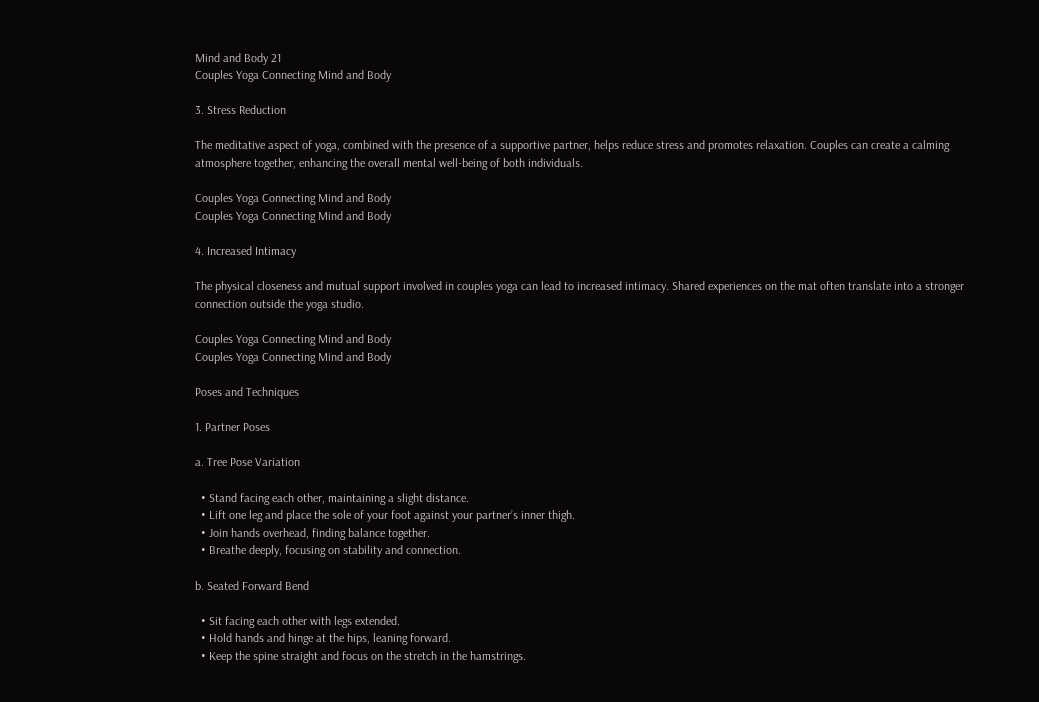Mind and Body 21
Couples Yoga Connecting Mind and Body

3. Stress Reduction

The meditative aspect of yoga, combined with the presence of a supportive partner, helps reduce stress and promotes relaxation. Couples can create a calming atmosphere together, enhancing the overall mental well-being of both individuals.

Couples Yoga Connecting Mind and Body
Couples Yoga Connecting Mind and Body

4. Increased Intimacy

The physical closeness and mutual support involved in couples yoga can lead to increased intimacy. Shared experiences on the mat often translate into a stronger connection outside the yoga studio.

Couples Yoga Connecting Mind and Body
Couples Yoga Connecting Mind and Body

Poses and Techniques

1. Partner Poses

a. Tree Pose Variation

  • Stand facing each other, maintaining a slight distance.
  • Lift one leg and place the sole of your foot against your partner’s inner thigh.
  • Join hands overhead, finding balance together.
  • Breathe deeply, focusing on stability and connection.

b. Seated Forward Bend

  • Sit facing each other with legs extended.
  • Hold hands and hinge at the hips, leaning forward.
  • Keep the spine straight and focus on the stretch in the hamstrings.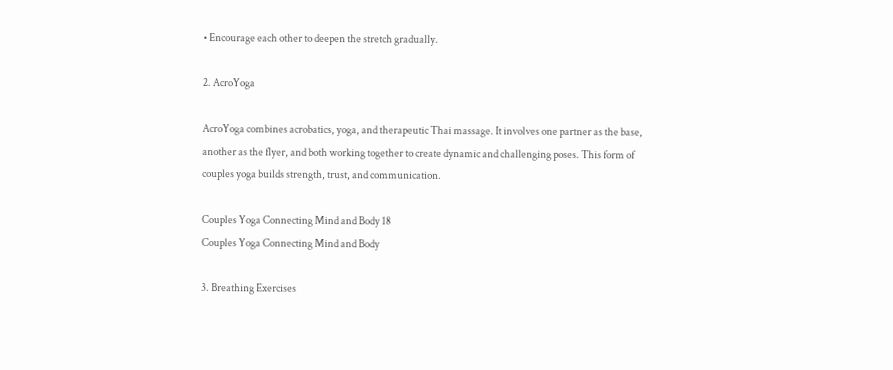• Encourage each other to deepen the stretch gradually.

2. AcroYoga

AcroYoga combines acrobatics, yoga, and therapeutic Thai massage. It involves one partner as the base, another as the flyer, and both working together to create dynamic and challenging poses. This form of couples yoga builds strength, trust, and communication.

Couples Yoga Connecting Mind and Body 18
Couples Yoga Connecting Mind and Body

3. Breathing Exercises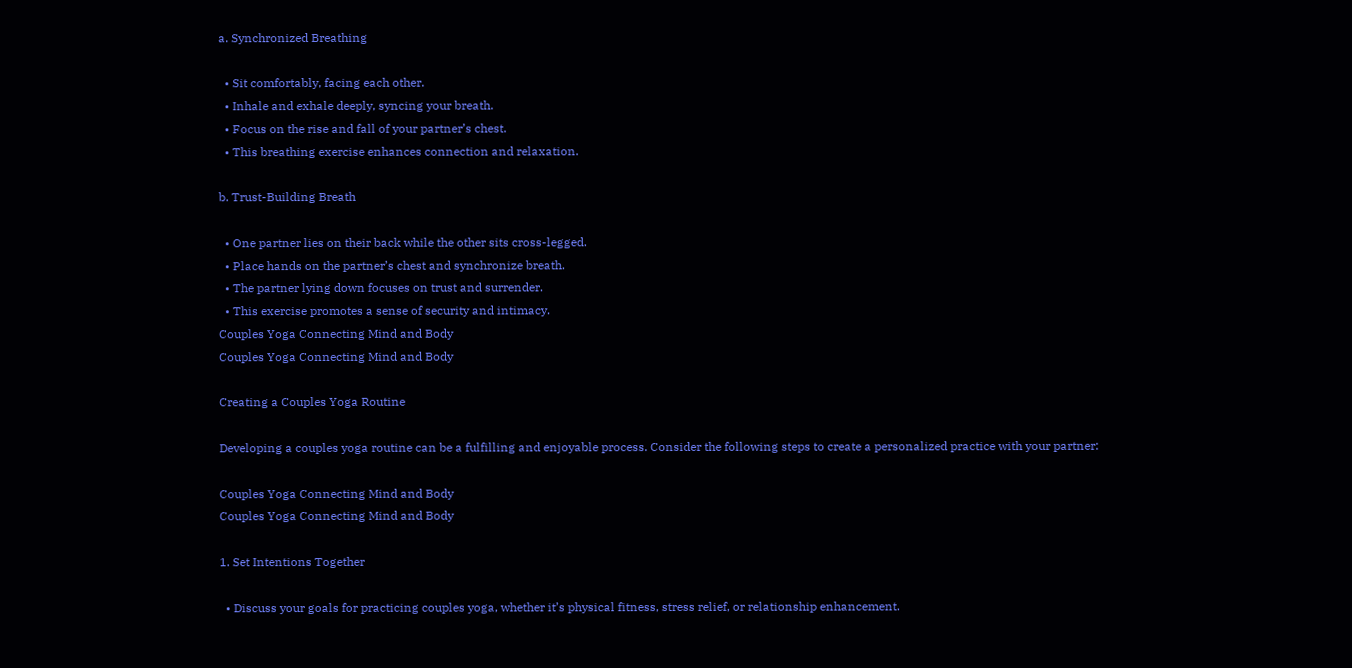a. Synchronized Breathing

  • Sit comfortably, facing each other.
  • Inhale and exhale deeply, syncing your breath.
  • Focus on the rise and fall of your partner’s chest.
  • This breathing exercise enhances connection and relaxation.

b. Trust-Building Breath

  • One partner lies on their back while the other sits cross-legged.
  • Place hands on the partner’s chest and synchronize breath.
  • The partner lying down focuses on trust and surrender.
  • This exercise promotes a sense of security and intimacy.
Couples Yoga Connecting Mind and Body
Couples Yoga Connecting Mind and Body

Creating a Couples Yoga Routine

Developing a couples yoga routine can be a fulfilling and enjoyable process. Consider the following steps to create a personalized practice with your partner:

Couples Yoga Connecting Mind and Body
Couples Yoga Connecting Mind and Body

1. Set Intentions Together

  • Discuss your goals for practicing couples yoga, whether it’s physical fitness, stress relief, or relationship enhancement.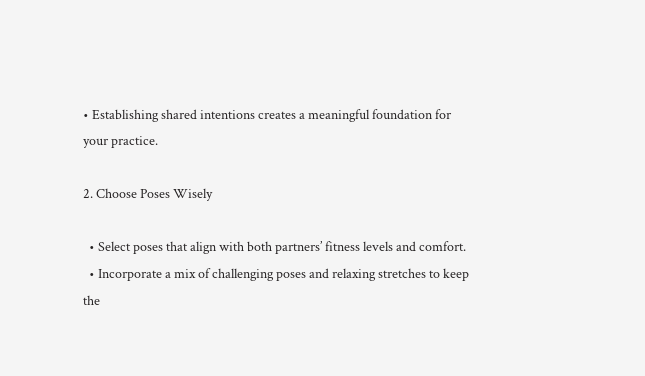• Establishing shared intentions creates a meaningful foundation for your practice.

2. Choose Poses Wisely

  • Select poses that align with both partners’ fitness levels and comfort.
  • Incorporate a mix of challenging poses and relaxing stretches to keep the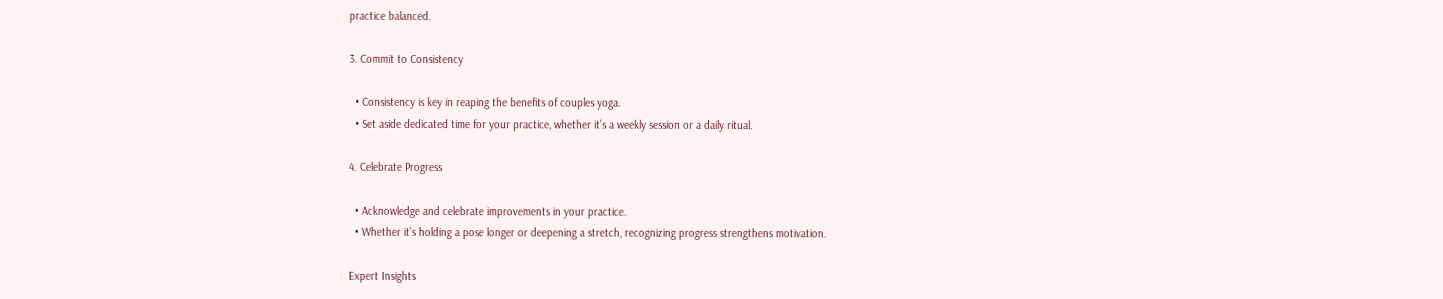practice balanced.

3. Commit to Consistency

  • Consistency is key in reaping the benefits of couples yoga.
  • Set aside dedicated time for your practice, whether it’s a weekly session or a daily ritual.

4. Celebrate Progress

  • Acknowledge and celebrate improvements in your practice.
  • Whether it’s holding a pose longer or deepening a stretch, recognizing progress strengthens motivation.

Expert Insights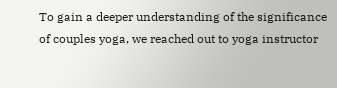To gain a deeper understanding of the significance of couples yoga, we reached out to yoga instructor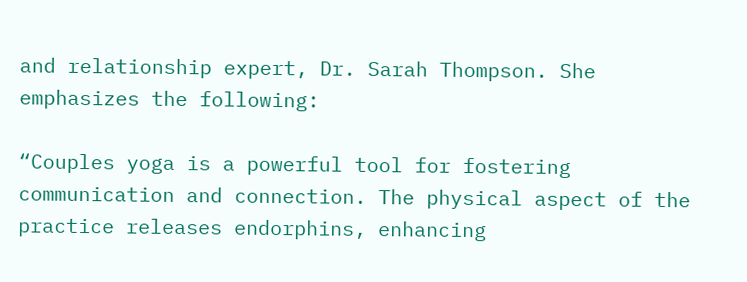and relationship expert, Dr. Sarah Thompson. She emphasizes the following:

“Couples yoga is a powerful tool for fostering communication and connection. The physical aspect of the practice releases endorphins, enhancing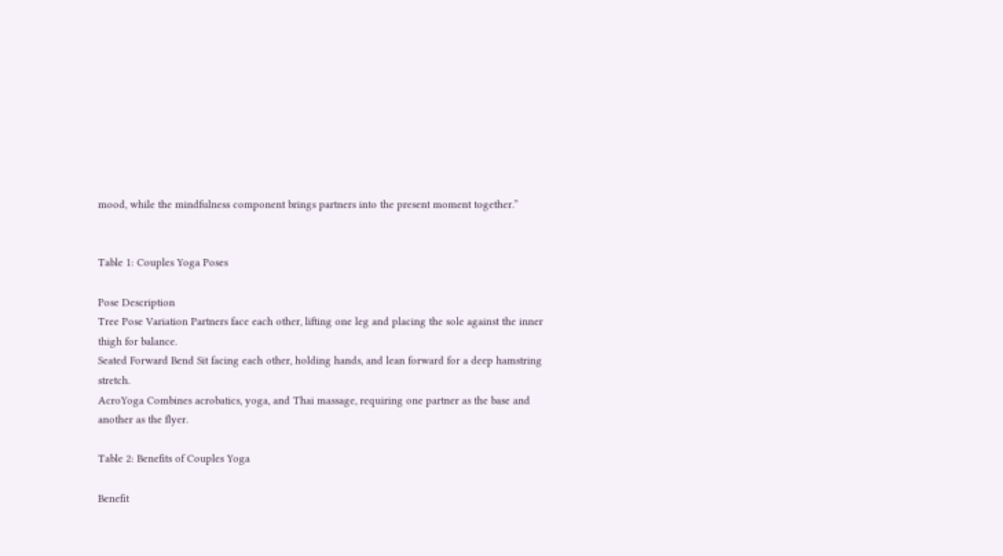mood, while the mindfulness component brings partners into the present moment together.”


Table 1: Couples Yoga Poses

Pose Description
Tree Pose Variation Partners face each other, lifting one leg and placing the sole against the inner thigh for balance.
Seated Forward Bend Sit facing each other, holding hands, and lean forward for a deep hamstring stretch.
AcroYoga Combines acrobatics, yoga, and Thai massage, requiring one partner as the base and another as the flyer.

Table 2: Benefits of Couples Yoga

Benefit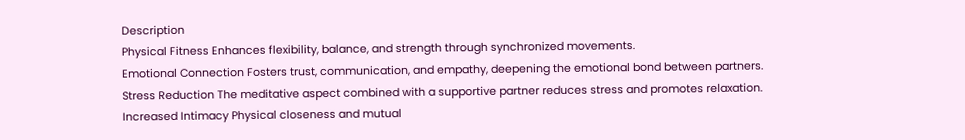Description
Physical Fitness Enhances flexibility, balance, and strength through synchronized movements.
Emotional Connection Fosters trust, communication, and empathy, deepening the emotional bond between partners.
Stress Reduction The meditative aspect combined with a supportive partner reduces stress and promotes relaxation.
Increased Intimacy Physical closeness and mutual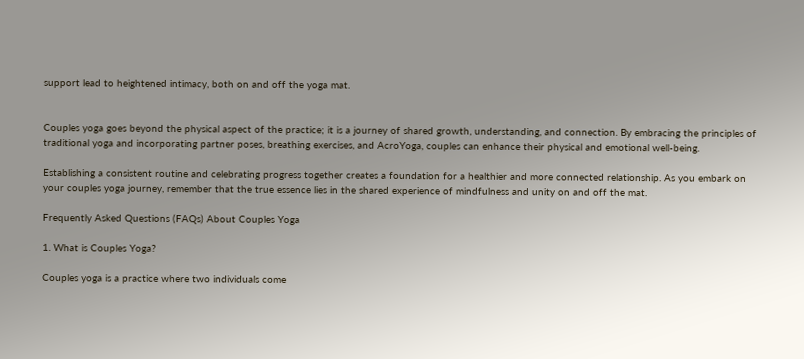support lead to heightened intimacy, both on and off the yoga mat.


Couples yoga goes beyond the physical aspect of the practice; it is a journey of shared growth, understanding, and connection. By embracing the principles of traditional yoga and incorporating partner poses, breathing exercises, and AcroYoga, couples can enhance their physical and emotional well-being.

Establishing a consistent routine and celebrating progress together creates a foundation for a healthier and more connected relationship. As you embark on your couples yoga journey, remember that the true essence lies in the shared experience of mindfulness and unity on and off the mat.

Frequently Asked Questions (FAQs) About Couples Yoga

1. What is Couples Yoga?

Couples yoga is a practice where two individuals come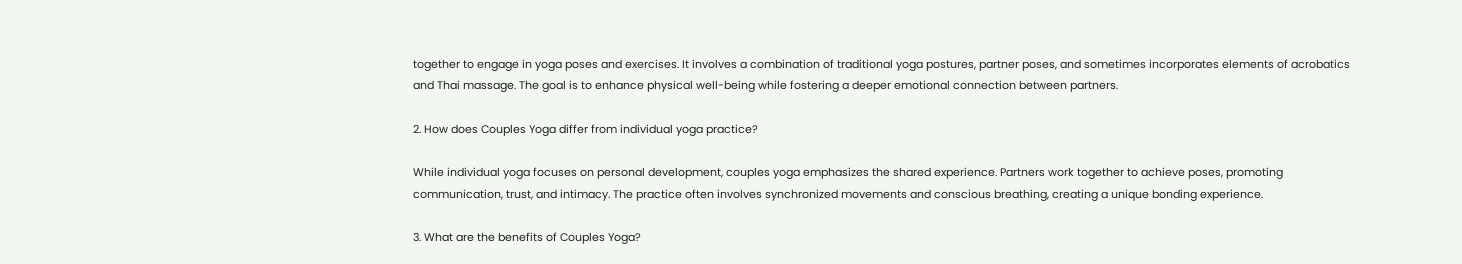together to engage in yoga poses and exercises. It involves a combination of traditional yoga postures, partner poses, and sometimes incorporates elements of acrobatics and Thai massage. The goal is to enhance physical well-being while fostering a deeper emotional connection between partners.

2. How does Couples Yoga differ from individual yoga practice?

While individual yoga focuses on personal development, couples yoga emphasizes the shared experience. Partners work together to achieve poses, promoting communication, trust, and intimacy. The practice often involves synchronized movements and conscious breathing, creating a unique bonding experience.

3. What are the benefits of Couples Yoga?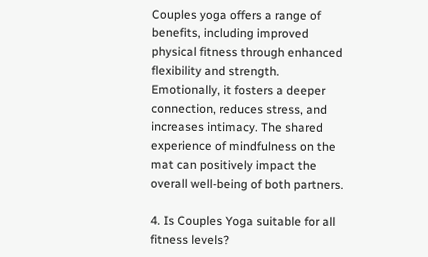Couples yoga offers a range of benefits, including improved physical fitness through enhanced flexibility and strength. Emotionally, it fosters a deeper connection, reduces stress, and increases intimacy. The shared experience of mindfulness on the mat can positively impact the overall well-being of both partners.

4. Is Couples Yoga suitable for all fitness levels?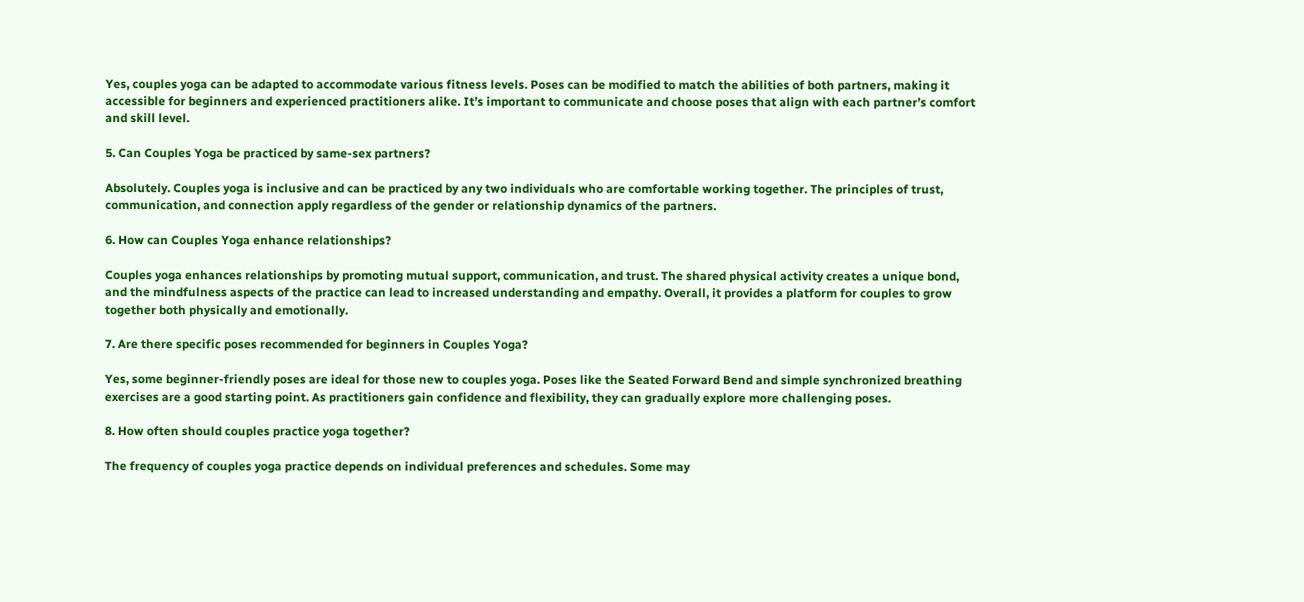Yes, couples yoga can be adapted to accommodate various fitness levels. Poses can be modified to match the abilities of both partners, making it accessible for beginners and experienced practitioners alike. It’s important to communicate and choose poses that align with each partner’s comfort and skill level.

5. Can Couples Yoga be practiced by same-sex partners?

Absolutely. Couples yoga is inclusive and can be practiced by any two individuals who are comfortable working together. The principles of trust, communication, and connection apply regardless of the gender or relationship dynamics of the partners.

6. How can Couples Yoga enhance relationships?

Couples yoga enhances relationships by promoting mutual support, communication, and trust. The shared physical activity creates a unique bond, and the mindfulness aspects of the practice can lead to increased understanding and empathy. Overall, it provides a platform for couples to grow together both physically and emotionally.

7. Are there specific poses recommended for beginners in Couples Yoga?

Yes, some beginner-friendly poses are ideal for those new to couples yoga. Poses like the Seated Forward Bend and simple synchronized breathing exercises are a good starting point. As practitioners gain confidence and flexibility, they can gradually explore more challenging poses.

8. How often should couples practice yoga together?

The frequency of couples yoga practice depends on individual preferences and schedules. Some may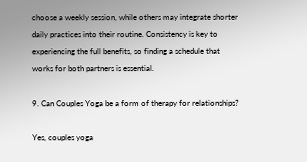choose a weekly session, while others may integrate shorter daily practices into their routine. Consistency is key to experiencing the full benefits, so finding a schedule that works for both partners is essential.

9. Can Couples Yoga be a form of therapy for relationships?

Yes, couples yoga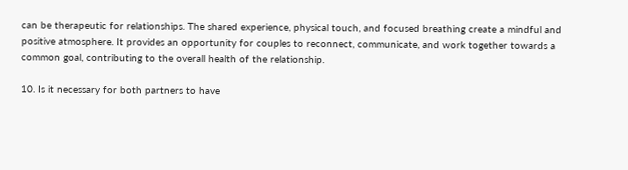can be therapeutic for relationships. The shared experience, physical touch, and focused breathing create a mindful and positive atmosphere. It provides an opportunity for couples to reconnect, communicate, and work together towards a common goal, contributing to the overall health of the relationship.

10. Is it necessary for both partners to have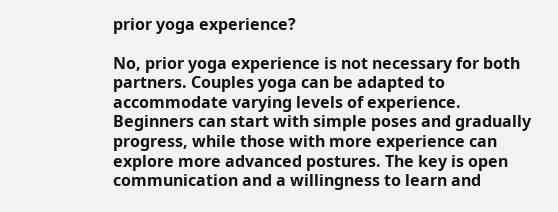prior yoga experience?

No, prior yoga experience is not necessary for both partners. Couples yoga can be adapted to accommodate varying levels of experience. Beginners can start with simple poses and gradually progress, while those with more experience can explore more advanced postures. The key is open communication and a willingness to learn and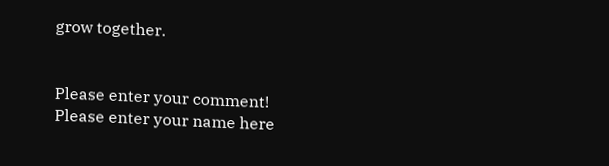grow together.


Please enter your comment!
Please enter your name here